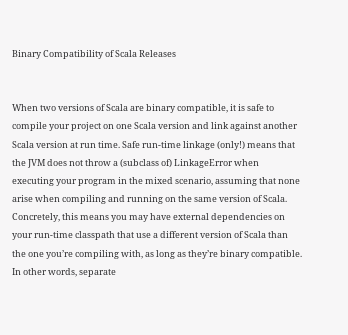Binary Compatibility of Scala Releases


When two versions of Scala are binary compatible, it is safe to compile your project on one Scala version and link against another Scala version at run time. Safe run-time linkage (only!) means that the JVM does not throw a (subclass of) LinkageError when executing your program in the mixed scenario, assuming that none arise when compiling and running on the same version of Scala. Concretely, this means you may have external dependencies on your run-time classpath that use a different version of Scala than the one you’re compiling with, as long as they’re binary compatible. In other words, separate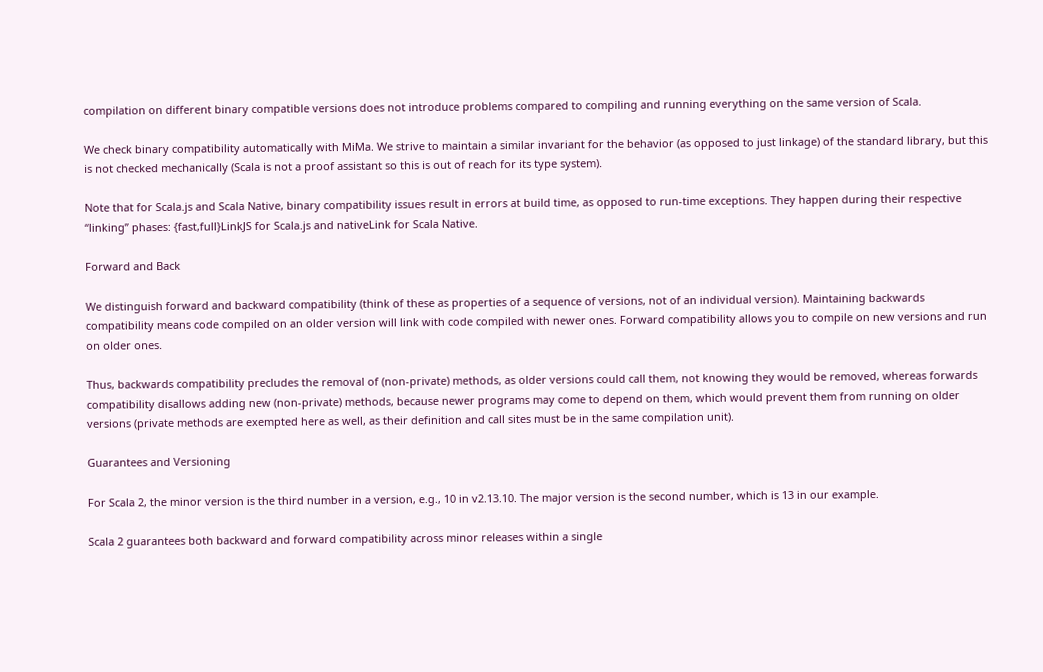compilation on different binary compatible versions does not introduce problems compared to compiling and running everything on the same version of Scala.

We check binary compatibility automatically with MiMa. We strive to maintain a similar invariant for the behavior (as opposed to just linkage) of the standard library, but this is not checked mechanically (Scala is not a proof assistant so this is out of reach for its type system).

Note that for Scala.js and Scala Native, binary compatibility issues result in errors at build time, as opposed to run-time exceptions. They happen during their respective “linking” phases: {fast,full}LinkJS for Scala.js and nativeLink for Scala Native.

Forward and Back

We distinguish forward and backward compatibility (think of these as properties of a sequence of versions, not of an individual version). Maintaining backwards compatibility means code compiled on an older version will link with code compiled with newer ones. Forward compatibility allows you to compile on new versions and run on older ones.

Thus, backwards compatibility precludes the removal of (non-private) methods, as older versions could call them, not knowing they would be removed, whereas forwards compatibility disallows adding new (non-private) methods, because newer programs may come to depend on them, which would prevent them from running on older versions (private methods are exempted here as well, as their definition and call sites must be in the same compilation unit).

Guarantees and Versioning

For Scala 2, the minor version is the third number in a version, e.g., 10 in v2.13.10. The major version is the second number, which is 13 in our example.

Scala 2 guarantees both backward and forward compatibility across minor releases within a single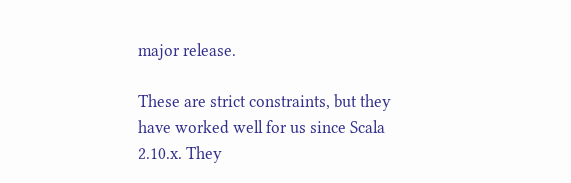major release.

These are strict constraints, but they have worked well for us since Scala 2.10.x. They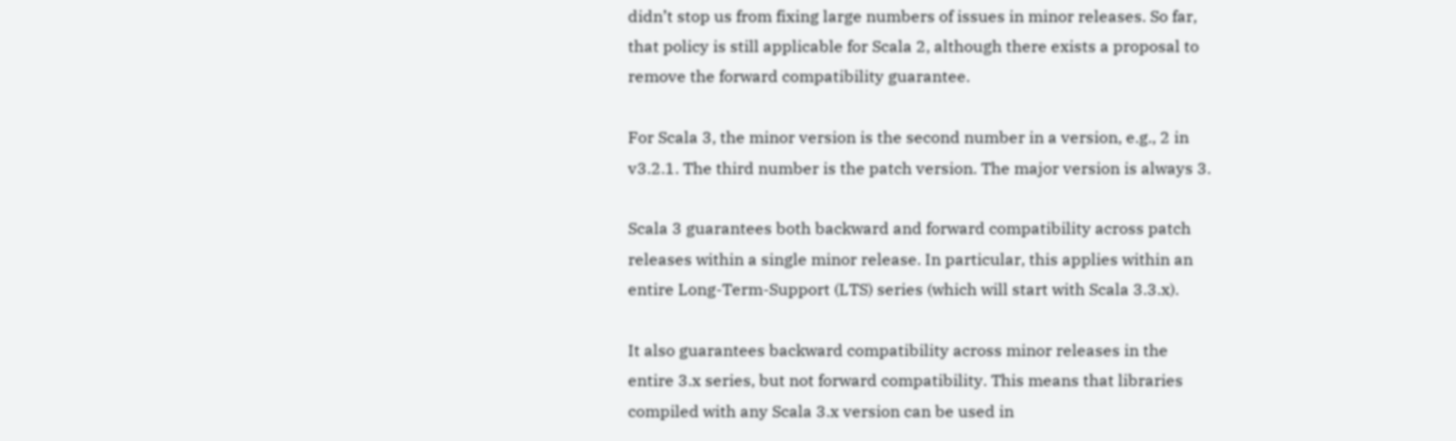didn’t stop us from fixing large numbers of issues in minor releases. So far, that policy is still applicable for Scala 2, although there exists a proposal to remove the forward compatibility guarantee.

For Scala 3, the minor version is the second number in a version, e.g., 2 in v3.2.1. The third number is the patch version. The major version is always 3.

Scala 3 guarantees both backward and forward compatibility across patch releases within a single minor release. In particular, this applies within an entire Long-Term-Support (LTS) series (which will start with Scala 3.3.x).

It also guarantees backward compatibility across minor releases in the entire 3.x series, but not forward compatibility. This means that libraries compiled with any Scala 3.x version can be used in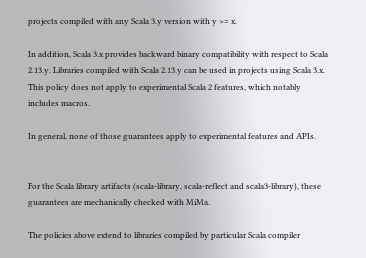projects compiled with any Scala 3.y version with y >= x.

In addition, Scala 3.x provides backward binary compatibility with respect to Scala 2.13.y. Libraries compiled with Scala 2.13.y can be used in projects using Scala 3.x. This policy does not apply to experimental Scala 2 features, which notably includes macros.

In general, none of those guarantees apply to experimental features and APIs.


For the Scala library artifacts (scala-library, scala-reflect and scala3-library), these guarantees are mechanically checked with MiMa.

The policies above extend to libraries compiled by particular Scala compiler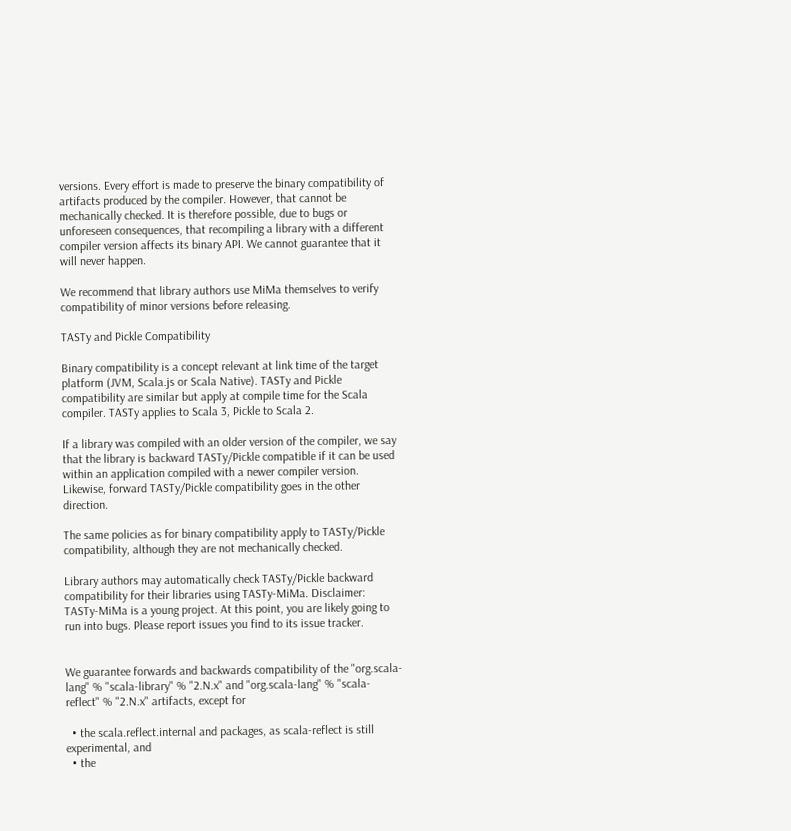versions. Every effort is made to preserve the binary compatibility of artifacts produced by the compiler. However, that cannot be mechanically checked. It is therefore possible, due to bugs or unforeseen consequences, that recompiling a library with a different compiler version affects its binary API. We cannot guarantee that it will never happen.

We recommend that library authors use MiMa themselves to verify compatibility of minor versions before releasing.

TASTy and Pickle Compatibility

Binary compatibility is a concept relevant at link time of the target platform (JVM, Scala.js or Scala Native). TASTy and Pickle compatibility are similar but apply at compile time for the Scala compiler. TASTy applies to Scala 3, Pickle to Scala 2.

If a library was compiled with an older version of the compiler, we say that the library is backward TASTy/Pickle compatible if it can be used within an application compiled with a newer compiler version. Likewise, forward TASTy/Pickle compatibility goes in the other direction.

The same policies as for binary compatibility apply to TASTy/Pickle compatibility, although they are not mechanically checked.

Library authors may automatically check TASTy/Pickle backward compatibility for their libraries using TASTy-MiMa. Disclaimer: TASTy-MiMa is a young project. At this point, you are likely going to run into bugs. Please report issues you find to its issue tracker.


We guarantee forwards and backwards compatibility of the "org.scala-lang" % "scala-library" % "2.N.x" and "org.scala-lang" % "scala-reflect" % "2.N.x" artifacts, except for

  • the scala.reflect.internal and packages, as scala-reflect is still experimental, and
  • the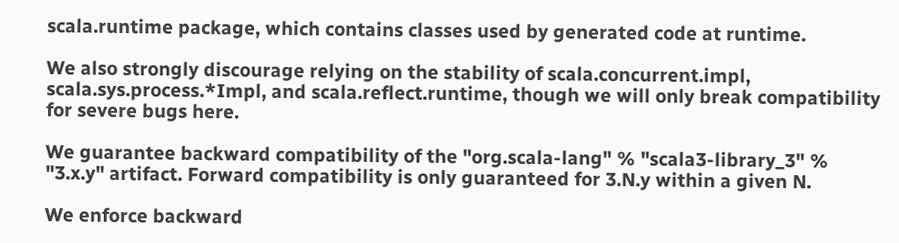scala.runtime package, which contains classes used by generated code at runtime.

We also strongly discourage relying on the stability of scala.concurrent.impl, scala.sys.process.*Impl, and scala.reflect.runtime, though we will only break compatibility for severe bugs here.

We guarantee backward compatibility of the "org.scala-lang" % "scala3-library_3" % "3.x.y" artifact. Forward compatibility is only guaranteed for 3.N.y within a given N.

We enforce backward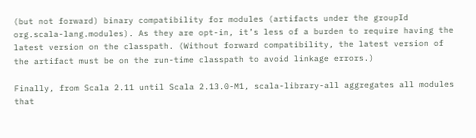(but not forward) binary compatibility for modules (artifacts under the groupId org.scala-lang.modules). As they are opt-in, it’s less of a burden to require having the latest version on the classpath. (Without forward compatibility, the latest version of the artifact must be on the run-time classpath to avoid linkage errors.)

Finally, from Scala 2.11 until Scala 2.13.0-M1, scala-library-all aggregates all modules that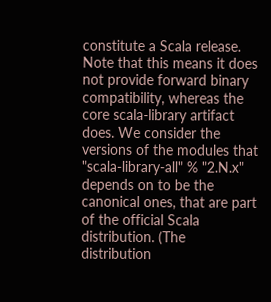constitute a Scala release. Note that this means it does not provide forward binary compatibility, whereas the core scala-library artifact does. We consider the versions of the modules that "scala-library-all" % "2.N.x" depends on to be the canonical ones, that are part of the official Scala distribution. (The distribution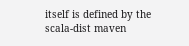itself is defined by the scala-dist maven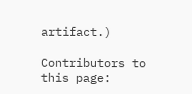artifact.)

Contributors to this page: